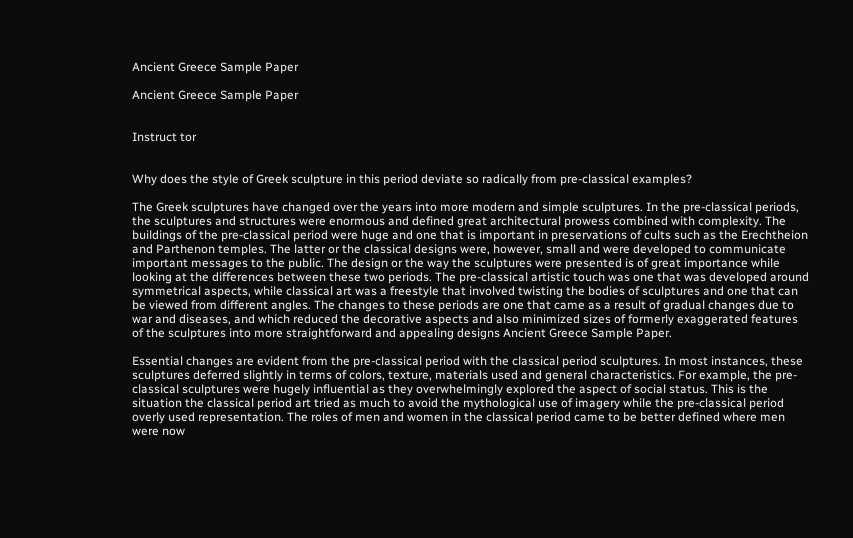Ancient Greece Sample Paper

Ancient Greece Sample Paper


Instruct tor


Why does the style of Greek sculpture in this period deviate so radically from pre-classical examples?

The Greek sculptures have changed over the years into more modern and simple sculptures. In the pre-classical periods, the sculptures and structures were enormous and defined great architectural prowess combined with complexity. The buildings of the pre-classical period were huge and one that is important in preservations of cults such as the Erechtheion and Parthenon temples. The latter or the classical designs were, however, small and were developed to communicate important messages to the public. The design or the way the sculptures were presented is of great importance while looking at the differences between these two periods. The pre-classical artistic touch was one that was developed around symmetrical aspects, while classical art was a freestyle that involved twisting the bodies of sculptures and one that can be viewed from different angles. The changes to these periods are one that came as a result of gradual changes due to war and diseases, and which reduced the decorative aspects and also minimized sizes of formerly exaggerated features of the sculptures into more straightforward and appealing designs Ancient Greece Sample Paper.

Essential changes are evident from the pre-classical period with the classical period sculptures. In most instances, these sculptures deferred slightly in terms of colors, texture, materials used and general characteristics. For example, the pre-classical sculptures were hugely influential as they overwhelmingly explored the aspect of social status. This is the situation the classical period art tried as much to avoid the mythological use of imagery while the pre-classical period overly used representation. The roles of men and women in the classical period came to be better defined where men were now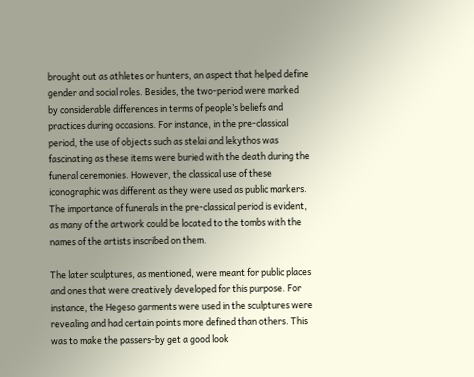brought out as athletes or hunters, an aspect that helped define gender and social roles. Besides, the two-period were marked by considerable differences in terms of people’s beliefs and practices during occasions. For instance, in the pre-classical period, the use of objects such as stelai and lekythos was fascinating as these items were buried with the death during the funeral ceremonies. However, the classical use of these iconographic was different as they were used as public markers. The importance of funerals in the pre-classical period is evident, as many of the artwork could be located to the tombs with the names of the artists inscribed on them.

The later sculptures, as mentioned, were meant for public places and ones that were creatively developed for this purpose. For instance, the Hegeso garments were used in the sculptures were revealing and had certain points more defined than others. This was to make the passers-by get a good look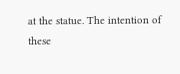at the statue. The intention of these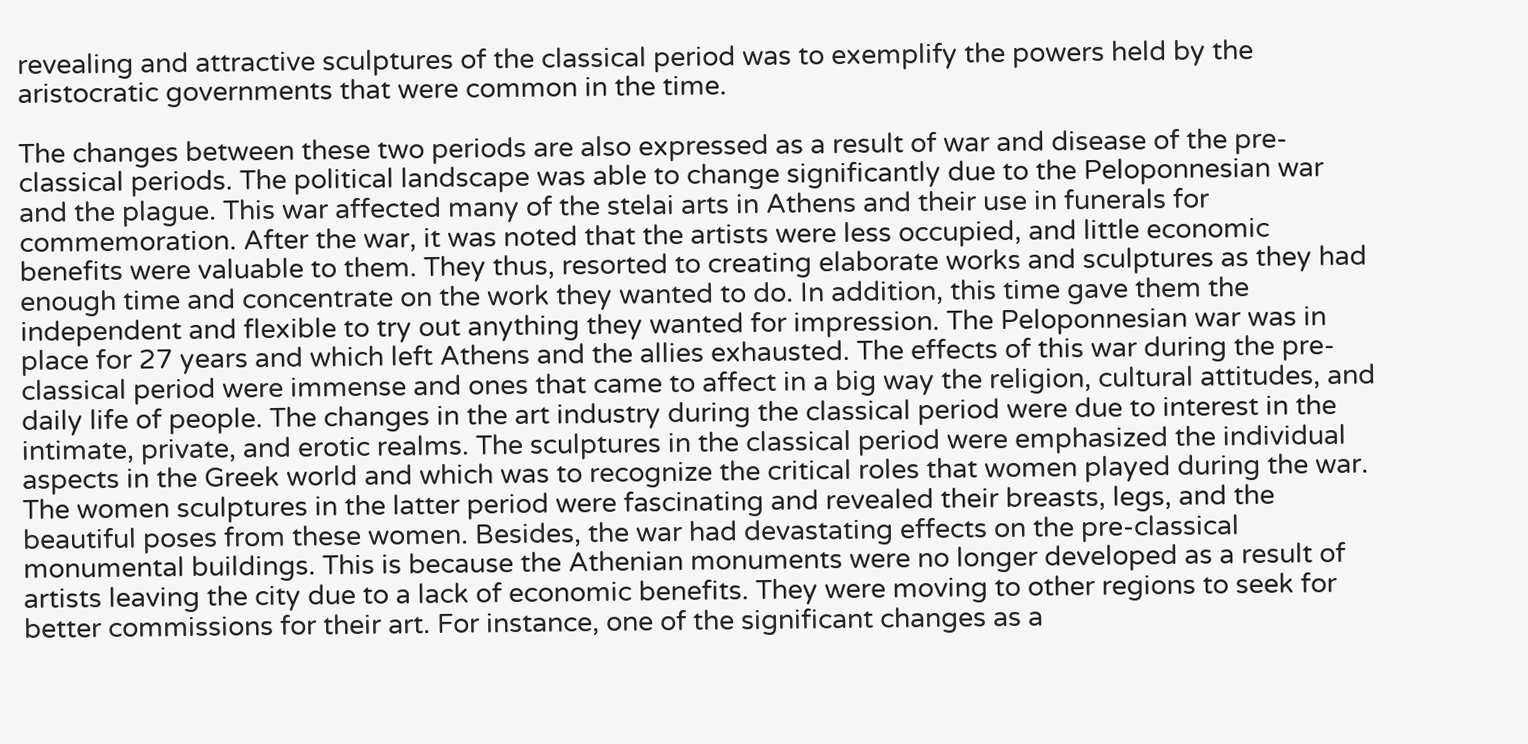revealing and attractive sculptures of the classical period was to exemplify the powers held by the aristocratic governments that were common in the time.

The changes between these two periods are also expressed as a result of war and disease of the pre-classical periods. The political landscape was able to change significantly due to the Peloponnesian war and the plague. This war affected many of the stelai arts in Athens and their use in funerals for commemoration. After the war, it was noted that the artists were less occupied, and little economic benefits were valuable to them. They thus, resorted to creating elaborate works and sculptures as they had enough time and concentrate on the work they wanted to do. In addition, this time gave them the independent and flexible to try out anything they wanted for impression. The Peloponnesian war was in place for 27 years and which left Athens and the allies exhausted. The effects of this war during the pre-classical period were immense and ones that came to affect in a big way the religion, cultural attitudes, and daily life of people. The changes in the art industry during the classical period were due to interest in the intimate, private, and erotic realms. The sculptures in the classical period were emphasized the individual aspects in the Greek world and which was to recognize the critical roles that women played during the war. The women sculptures in the latter period were fascinating and revealed their breasts, legs, and the beautiful poses from these women. Besides, the war had devastating effects on the pre-classical monumental buildings. This is because the Athenian monuments were no longer developed as a result of artists leaving the city due to a lack of economic benefits. They were moving to other regions to seek for better commissions for their art. For instance, one of the significant changes as a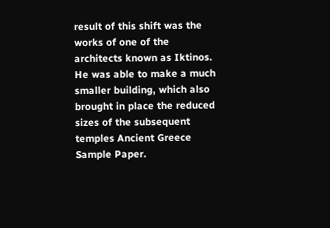result of this shift was the works of one of the architects known as Iktinos. He was able to make a much smaller building, which also brought in place the reduced sizes of the subsequent temples Ancient Greece Sample Paper.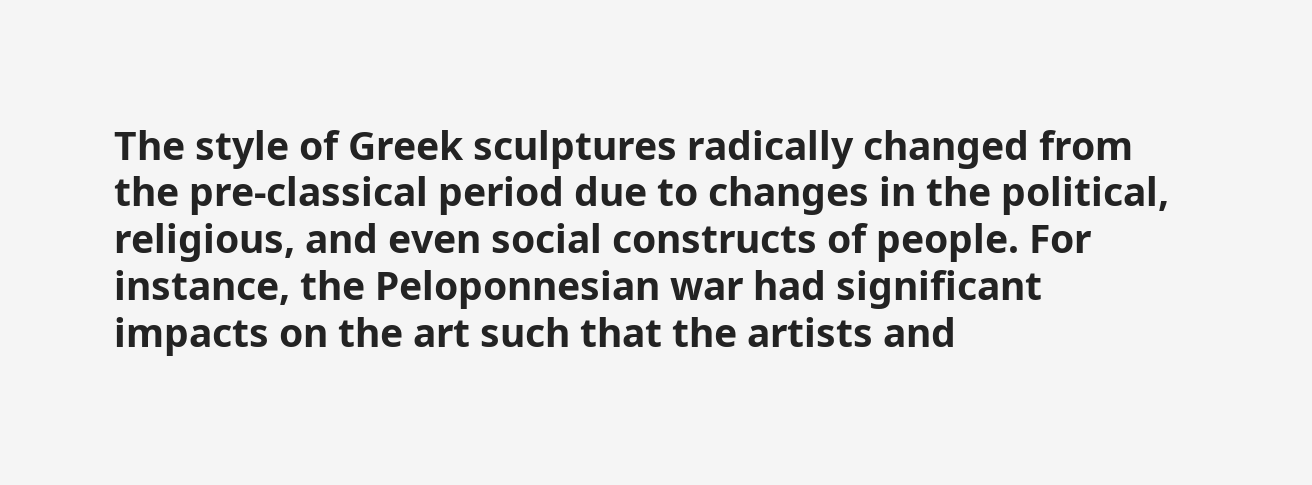The style of Greek sculptures radically changed from the pre-classical period due to changes in the political, religious, and even social constructs of people. For instance, the Peloponnesian war had significant impacts on the art such that the artists and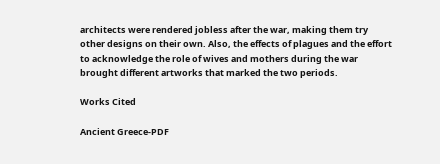architects were rendered jobless after the war, making them try other designs on their own. Also, the effects of plagues and the effort to acknowledge the role of wives and mothers during the war brought different artworks that marked the two periods.

Works Cited

Ancient Greece-PDF